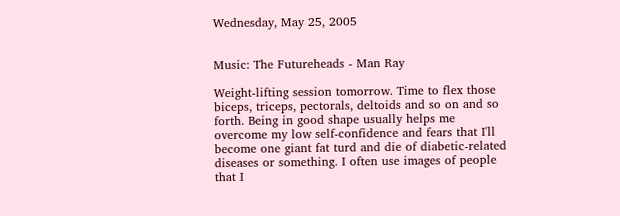Wednesday, May 25, 2005


Music: The Futureheads - Man Ray

Weight-lifting session tomorrow. Time to flex those biceps, triceps, pectorals, deltoids and so on and so forth. Being in good shape usually helps me overcome my low self-confidence and fears that I'll become one giant fat turd and die of diabetic-related diseases or something. I often use images of people that I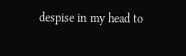despise in my head to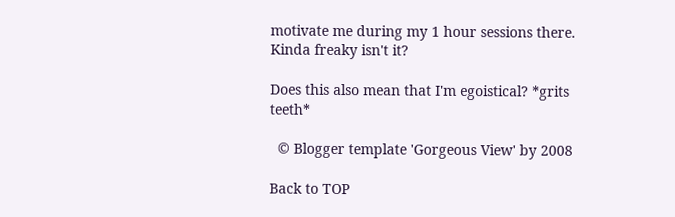motivate me during my 1 hour sessions there. Kinda freaky isn't it?

Does this also mean that I'm egoistical? *grits teeth*

  © Blogger template 'Gorgeous View' by 2008

Back to TOP